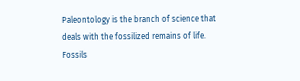Paleontology is the branch of science that deals with the fossilized remains of life. Fossils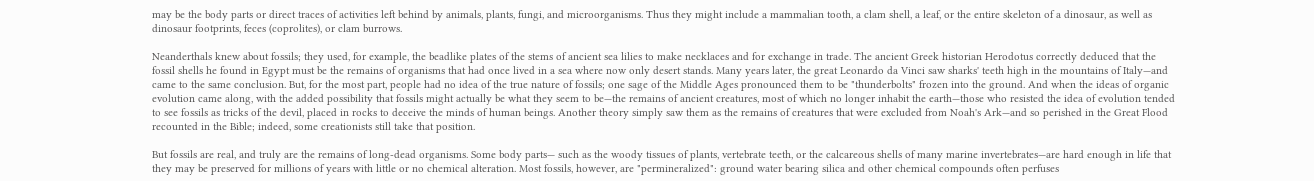may be the body parts or direct traces of activities left behind by animals, plants, fungi, and microorganisms. Thus they might include a mammalian tooth, a clam shell, a leaf, or the entire skeleton of a dinosaur, as well as dinosaur footprints, feces (coprolites), or clam burrows.

Neanderthals knew about fossils; they used, for example, the beadlike plates of the stems of ancient sea lilies to make necklaces and for exchange in trade. The ancient Greek historian Herodotus correctly deduced that the fossil shells he found in Egypt must be the remains of organisms that had once lived in a sea where now only desert stands. Many years later, the great Leonardo da Vinci saw sharks' teeth high in the mountains of Italy—and came to the same conclusion. But, for the most part, people had no idea of the true nature of fossils; one sage of the Middle Ages pronounced them to be "thunderbolts" frozen into the ground. And when the ideas of organic evolution came along, with the added possibility that fossils might actually be what they seem to be—the remains of ancient creatures, most of which no longer inhabit the earth—those who resisted the idea of evolution tended to see fossils as tricks of the devil, placed in rocks to deceive the minds of human beings. Another theory simply saw them as the remains of creatures that were excluded from Noah's Ark—and so perished in the Great Flood recounted in the Bible; indeed, some creationists still take that position.

But fossils are real, and truly are the remains of long-dead organisms. Some body parts— such as the woody tissues of plants, vertebrate teeth, or the calcareous shells of many marine invertebrates—are hard enough in life that they may be preserved for millions of years with little or no chemical alteration. Most fossils, however, are "permineralized": ground water bearing silica and other chemical compounds often perfuses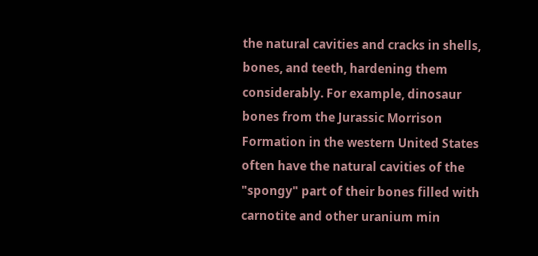the natural cavities and cracks in shells, bones, and teeth, hardening them considerably. For example, dinosaur bones from the Jurassic Morrison Formation in the western United States often have the natural cavities of the "spongy" part of their bones filled with carnotite and other uranium min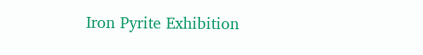Iron Pyrite Exhibition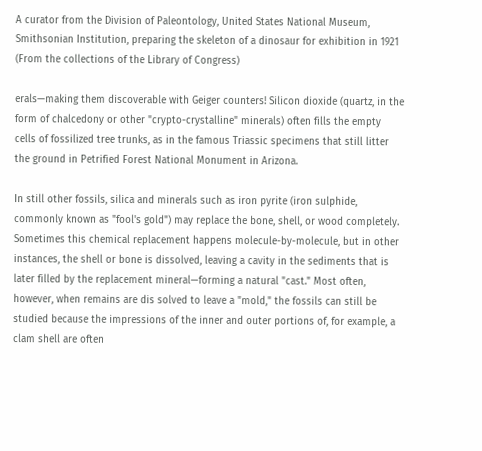A curator from the Division of Paleontology, United States National Museum, Smithsonian Institution, preparing the skeleton of a dinosaur for exhibition in 1921 (From the collections of the Library of Congress)

erals—making them discoverable with Geiger counters! Silicon dioxide (quartz, in the form of chalcedony or other "crypto-crystalline" minerals) often fills the empty cells of fossilized tree trunks, as in the famous Triassic specimens that still litter the ground in Petrified Forest National Monument in Arizona.

In still other fossils, silica and minerals such as iron pyrite (iron sulphide, commonly known as "fool's gold") may replace the bone, shell, or wood completely. Sometimes this chemical replacement happens molecule-by-molecule, but in other instances, the shell or bone is dissolved, leaving a cavity in the sediments that is later filled by the replacement mineral—forming a natural "cast." Most often, however, when remains are dis solved to leave a "mold," the fossils can still be studied because the impressions of the inner and outer portions of, for example, a clam shell are often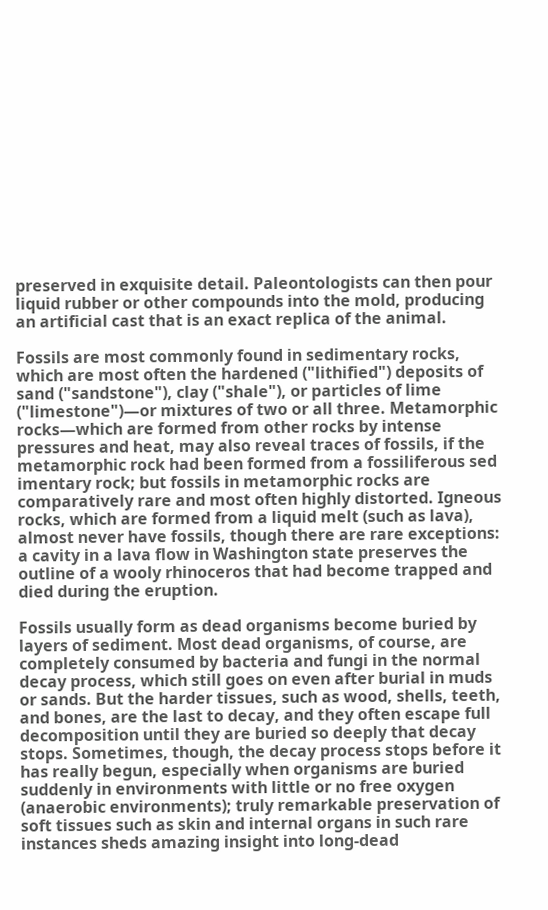preserved in exquisite detail. Paleontologists can then pour liquid rubber or other compounds into the mold, producing an artificial cast that is an exact replica of the animal.

Fossils are most commonly found in sedimentary rocks, which are most often the hardened ("lithified") deposits of sand ("sandstone"), clay ("shale"), or particles of lime ("limestone")—or mixtures of two or all three. Metamorphic rocks—which are formed from other rocks by intense pressures and heat, may also reveal traces of fossils, if the metamorphic rock had been formed from a fossiliferous sed imentary rock; but fossils in metamorphic rocks are comparatively rare and most often highly distorted. Igneous rocks, which are formed from a liquid melt (such as lava), almost never have fossils, though there are rare exceptions: a cavity in a lava flow in Washington state preserves the outline of a wooly rhinoceros that had become trapped and died during the eruption.

Fossils usually form as dead organisms become buried by layers of sediment. Most dead organisms, of course, are completely consumed by bacteria and fungi in the normal decay process, which still goes on even after burial in muds or sands. But the harder tissues, such as wood, shells, teeth, and bones, are the last to decay, and they often escape full decomposition until they are buried so deeply that decay stops. Sometimes, though, the decay process stops before it has really begun, especially when organisms are buried suddenly in environments with little or no free oxygen (anaerobic environments); truly remarkable preservation of soft tissues such as skin and internal organs in such rare instances sheds amazing insight into long-dead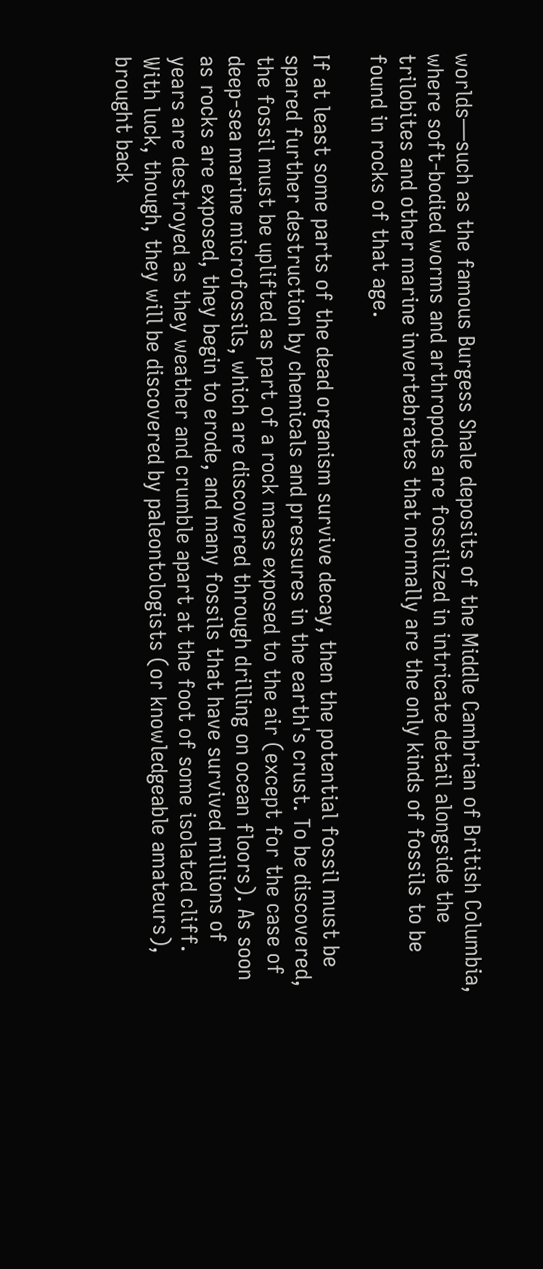worlds—such as the famous Burgess Shale deposits of the Middle Cambrian of British Columbia, where soft-bodied worms and arthropods are fossilized in intricate detail alongside the trilobites and other marine invertebrates that normally are the only kinds of fossils to be found in rocks of that age.

If at least some parts of the dead organism survive decay, then the potential fossil must be spared further destruction by chemicals and pressures in the earth's crust. To be discovered, the fossil must be uplifted as part of a rock mass exposed to the air (except for the case of deep-sea marine microfossils, which are discovered through drilling on ocean floors). As soon as rocks are exposed, they begin to erode, and many fossils that have survived millions of years are destroyed as they weather and crumble apart at the foot of some isolated cliff. With luck, though, they will be discovered by paleontologists (or knowledgeable amateurs), brought back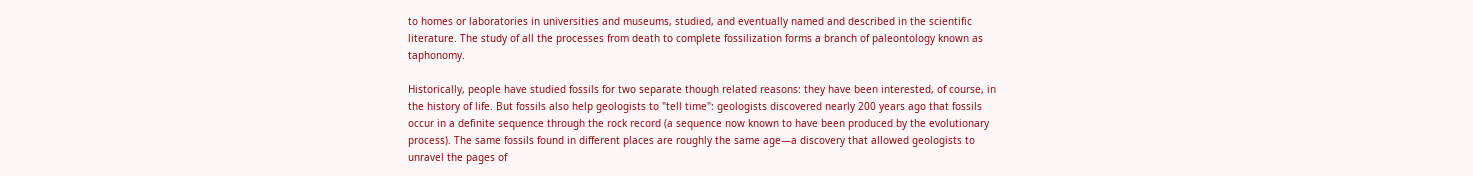to homes or laboratories in universities and museums, studied, and eventually named and described in the scientific literature. The study of all the processes from death to complete fossilization forms a branch of paleontology known as taphonomy.

Historically, people have studied fossils for two separate though related reasons: they have been interested, of course, in the history of life. But fossils also help geologists to "tell time": geologists discovered nearly 200 years ago that fossils occur in a definite sequence through the rock record (a sequence now known to have been produced by the evolutionary process). The same fossils found in different places are roughly the same age—a discovery that allowed geologists to unravel the pages of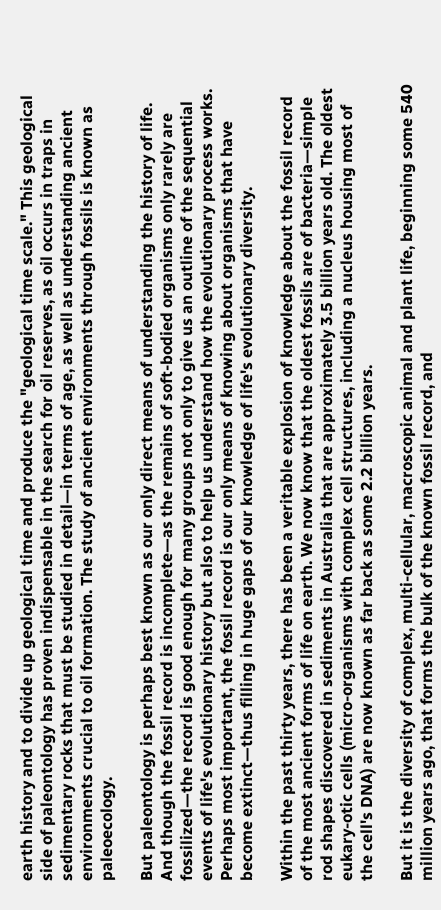earth history and to divide up geological time and produce the "geological time scale." This geological side of paleontology has proven indispensable in the search for oil reserves, as oil occurs in traps in sedimentary rocks that must be studied in detail—in terms of age, as well as understanding ancient environments crucial to oil formation. The study of ancient environments through fossils is known as paleoecology.

But paleontology is perhaps best known as our only direct means of understanding the history of life. And though the fossil record is incomplete—as the remains of soft-bodied organisms only rarely are fossilized—the record is good enough for many groups not only to give us an outline of the sequential events of life's evolutionary history but also to help us understand how the evolutionary process works. Perhaps most important, the fossil record is our only means of knowing about organisms that have become extinct—thus filling in huge gaps of our knowledge of life's evolutionary diversity.

Within the past thirty years, there has been a veritable explosion of knowledge about the fossil record of the most ancient forms of life on earth. We now know that the oldest fossils are of bacteria—simple rod shapes discovered in sediments in Australia that are approximately 3.5 billion years old. The oldest eukary-otic cells (micro-organisms with complex cell structures, including a nucleus housing most of the cell's DNA) are now known as far back as some 2.2 billion years.

But it is the diversity of complex, multi-cellular, macroscopic animal and plant life, beginning some 540 million years ago, that forms the bulk of the known fossil record, and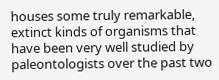houses some truly remarkable, extinct kinds of organisms that have been very well studied by paleontologists over the past two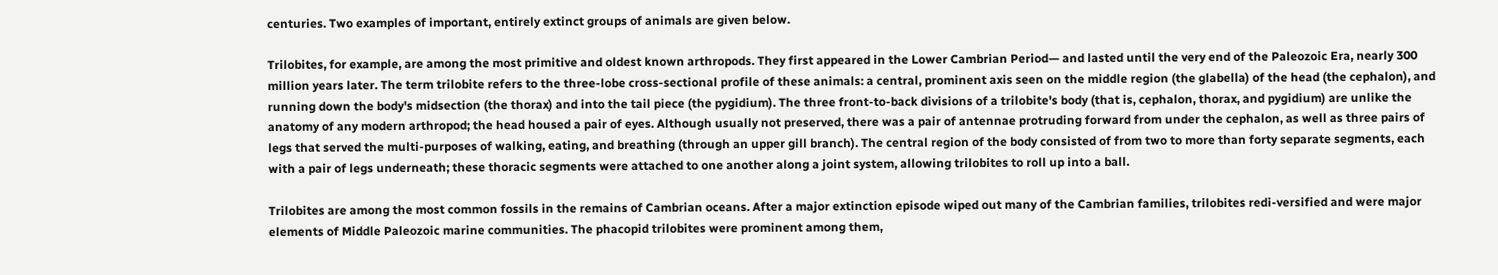centuries. Two examples of important, entirely extinct groups of animals are given below.

Trilobites, for example, are among the most primitive and oldest known arthropods. They first appeared in the Lower Cambrian Period— and lasted until the very end of the Paleozoic Era, nearly 300 million years later. The term trilobite refers to the three-lobe cross-sectional profile of these animals: a central, prominent axis seen on the middle region (the glabella) of the head (the cephalon), and running down the body's midsection (the thorax) and into the tail piece (the pygidium). The three front-to-back divisions of a trilobite's body (that is, cephalon, thorax, and pygidium) are unlike the anatomy of any modern arthropod; the head housed a pair of eyes. Although usually not preserved, there was a pair of antennae protruding forward from under the cephalon, as well as three pairs of legs that served the multi-purposes of walking, eating, and breathing (through an upper gill branch). The central region of the body consisted of from two to more than forty separate segments, each with a pair of legs underneath; these thoracic segments were attached to one another along a joint system, allowing trilobites to roll up into a ball.

Trilobites are among the most common fossils in the remains of Cambrian oceans. After a major extinction episode wiped out many of the Cambrian families, trilobites redi-versified and were major elements of Middle Paleozoic marine communities. The phacopid trilobites were prominent among them,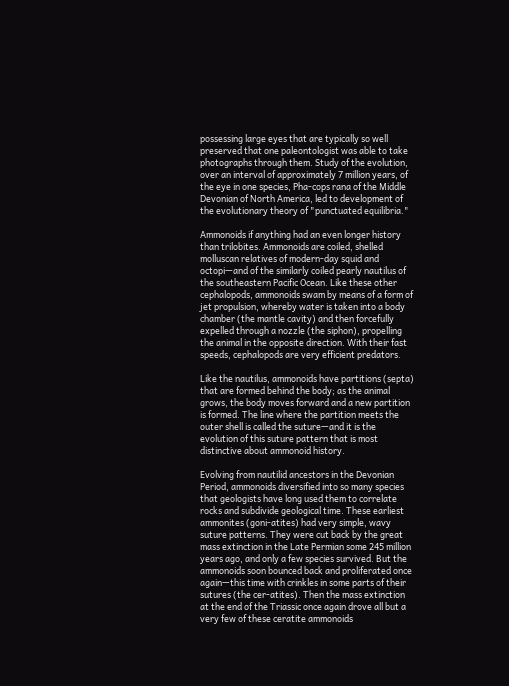possessing large eyes that are typically so well preserved that one paleontologist was able to take photographs through them. Study of the evolution, over an interval of approximately 7 million years, of the eye in one species, Pha-cops rana of the Middle Devonian of North America, led to development of the evolutionary theory of "punctuated equilibria."

Ammonoids if anything had an even longer history than trilobites. Ammonoids are coiled, shelled molluscan relatives of modern-day squid and octopi—and of the similarly coiled pearly nautilus of the southeastern Pacific Ocean. Like these other cephalopods, ammonoids swam by means of a form of jet propulsion, whereby water is taken into a body chamber (the mantle cavity) and then forcefully expelled through a nozzle (the siphon), propelling the animal in the opposite direction. With their fast speeds, cephalopods are very efficient predators.

Like the nautilus, ammonoids have partitions (septa) that are formed behind the body; as the animal grows, the body moves forward and a new partition is formed. The line where the partition meets the outer shell is called the suture—and it is the evolution of this suture pattern that is most distinctive about ammonoid history.

Evolving from nautilid ancestors in the Devonian Period, ammonoids diversified into so many species that geologists have long used them to correlate rocks and subdivide geological time. These earliest ammonites (goni-atites) had very simple, wavy suture patterns. They were cut back by the great mass extinction in the Late Permian some 245 million years ago, and only a few species survived. But the ammonoids soon bounced back and proliferated once again—this time with crinkles in some parts of their sutures (the cer-atites). Then the mass extinction at the end of the Triassic once again drove all but a very few of these ceratite ammonoids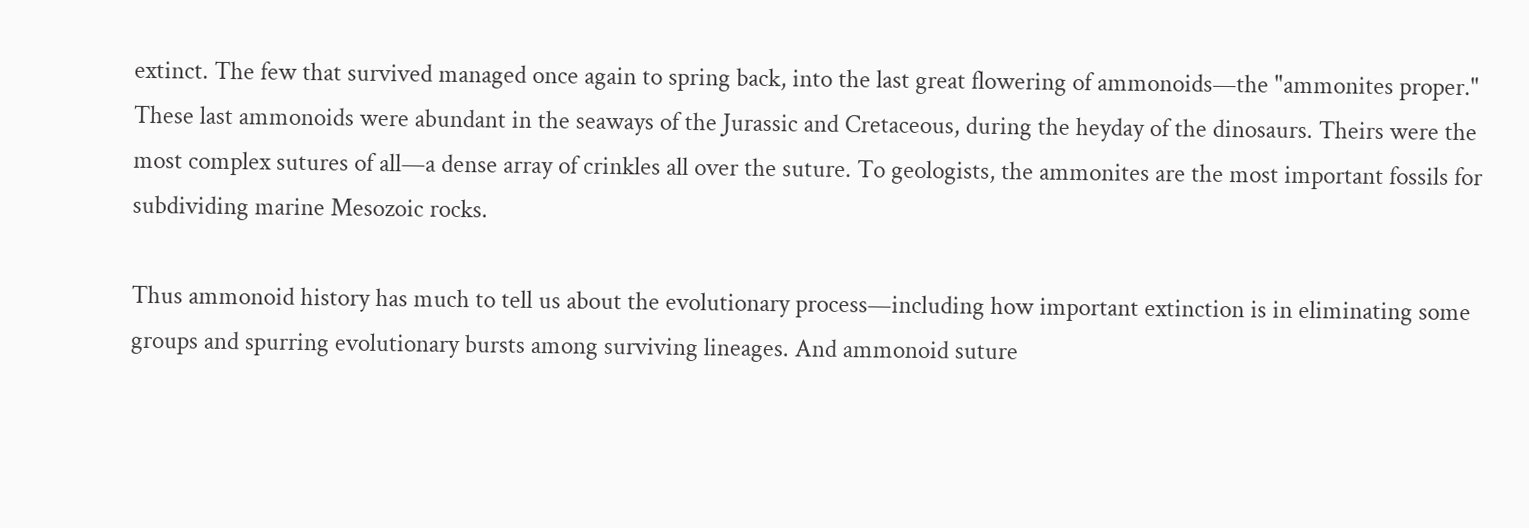extinct. The few that survived managed once again to spring back, into the last great flowering of ammonoids—the "ammonites proper." These last ammonoids were abundant in the seaways of the Jurassic and Cretaceous, during the heyday of the dinosaurs. Theirs were the most complex sutures of all—a dense array of crinkles all over the suture. To geologists, the ammonites are the most important fossils for subdividing marine Mesozoic rocks.

Thus ammonoid history has much to tell us about the evolutionary process—including how important extinction is in eliminating some groups and spurring evolutionary bursts among surviving lineages. And ammonoid suture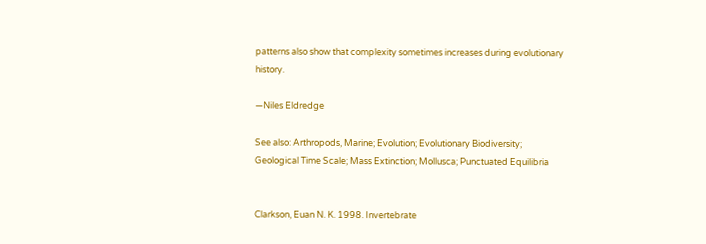patterns also show that complexity sometimes increases during evolutionary history.

—Niles Eldredge

See also: Arthropods, Marine; Evolution; Evolutionary Biodiversity; Geological Time Scale; Mass Extinction; Mollusca; Punctuated Equilibria


Clarkson, Euan N. K. 1998. Invertebrate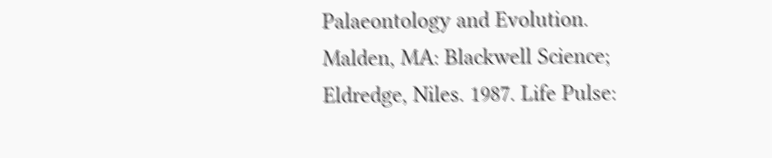Palaeontology and Evolution. Malden, MA: Blackwell Science; Eldredge, Niles. 1987. Life Pulse: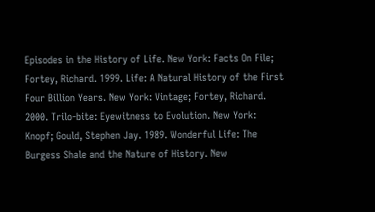Episodes in the History of Life. New York: Facts On File; Fortey, Richard. 1999. Life: A Natural History of the First Four Billion Years. New York: Vintage; Fortey, Richard. 2000. Trilo-bite: Eyewitness to Evolution. New York: Knopf; Gould, Stephen Jay. 1989. Wonderful Life: The Burgess Shale and the Nature of History. New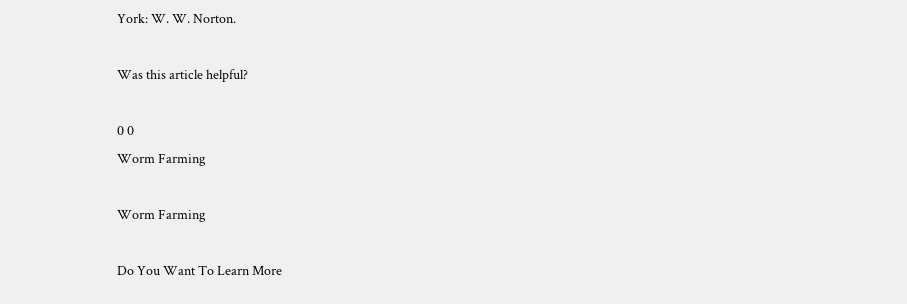York: W. W. Norton.

Was this article helpful?

0 0
Worm Farming

Worm Farming

Do You Want To Learn More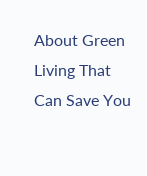About Green Living That Can Save You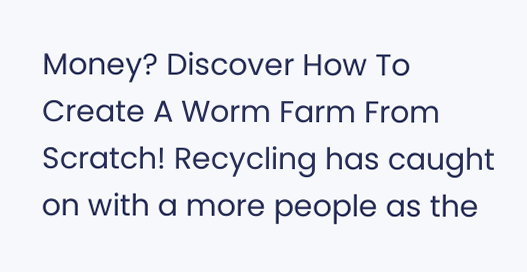Money? Discover How To Create A Worm Farm From Scratch! Recycling has caught on with a more people as the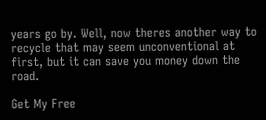years go by. Well, now theres another way to recycle that may seem unconventional at first, but it can save you money down the road.

Get My Free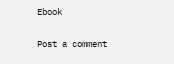Ebook

Post a comment